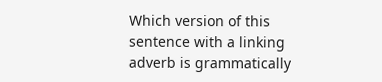Which version of this sentence with a linking adverb is grammatically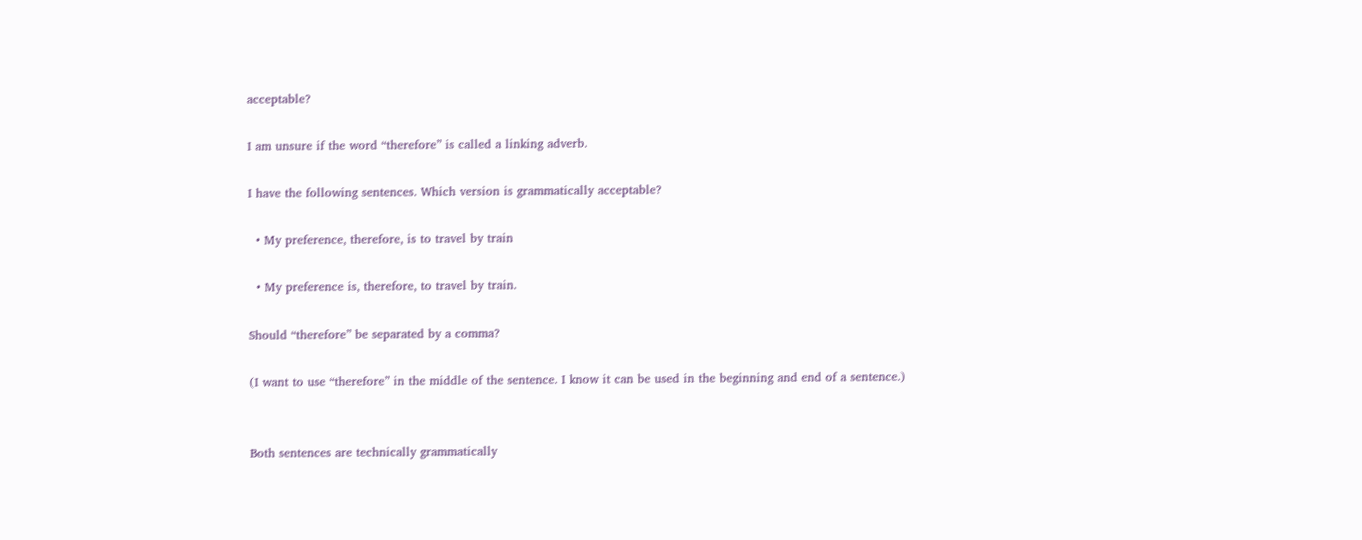acceptable?

I am unsure if the word “therefore” is called a linking adverb.

I have the following sentences. Which version is grammatically acceptable?

  • My preference, therefore, is to travel by train

  • My preference is, therefore, to travel by train.

Should “therefore” be separated by a comma?

(I want to use “therefore” in the middle of the sentence. I know it can be used in the beginning and end of a sentence.)


Both sentences are technically grammatically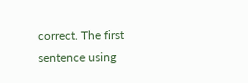correct. The first sentence using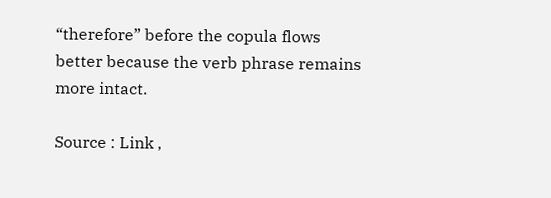“therefore” before the copula flows better because the verb phrase remains more intact.

Source : Link ,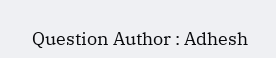Question Author : Adhesh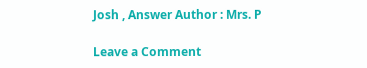Josh , Answer Author : Mrs. P

Leave a Comment